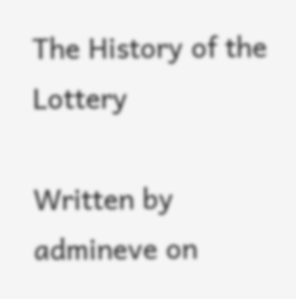The History of the Lottery

Written by admineve on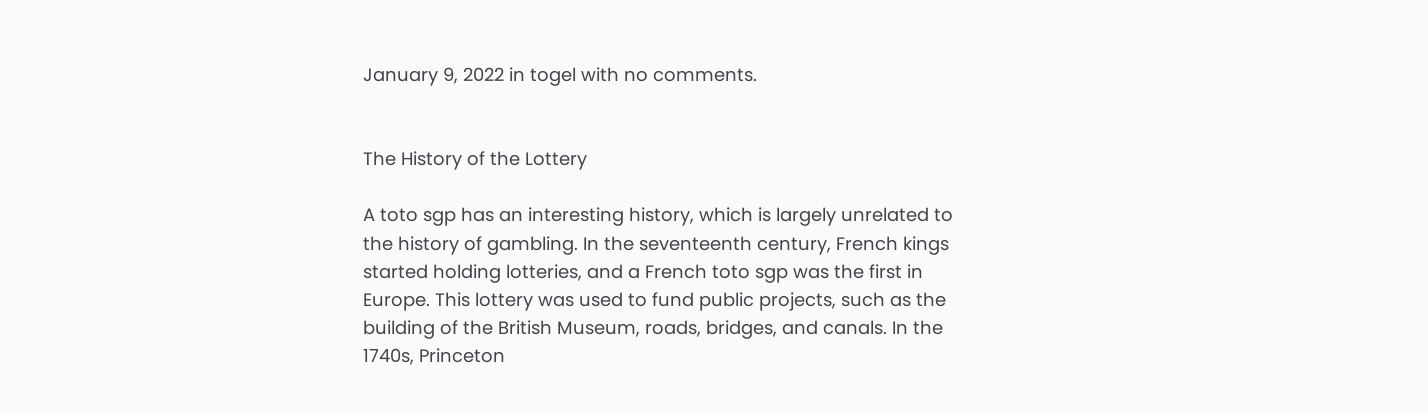January 9, 2022 in togel with no comments.


The History of the Lottery

A toto sgp has an interesting history, which is largely unrelated to the history of gambling. In the seventeenth century, French kings started holding lotteries, and a French toto sgp was the first in Europe. This lottery was used to fund public projects, such as the building of the British Museum, roads, bridges, and canals. In the 1740s, Princeton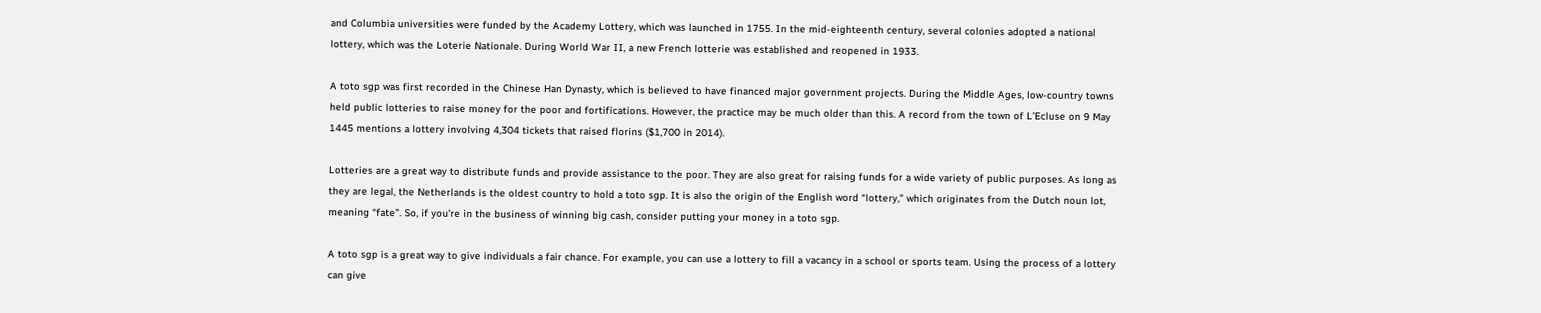and Columbia universities were funded by the Academy Lottery, which was launched in 1755. In the mid-eighteenth century, several colonies adopted a national lottery, which was the Loterie Nationale. During World War II, a new French lotterie was established and reopened in 1933.

A toto sgp was first recorded in the Chinese Han Dynasty, which is believed to have financed major government projects. During the Middle Ages, low-country towns held public lotteries to raise money for the poor and fortifications. However, the practice may be much older than this. A record from the town of L’Ecluse on 9 May 1445 mentions a lottery involving 4,304 tickets that raised florins ($1,700 in 2014).

Lotteries are a great way to distribute funds and provide assistance to the poor. They are also great for raising funds for a wide variety of public purposes. As long as they are legal, the Netherlands is the oldest country to hold a toto sgp. It is also the origin of the English word “lottery,” which originates from the Dutch noun lot, meaning “fate”. So, if you’re in the business of winning big cash, consider putting your money in a toto sgp.

A toto sgp is a great way to give individuals a fair chance. For example, you can use a lottery to fill a vacancy in a school or sports team. Using the process of a lottery can give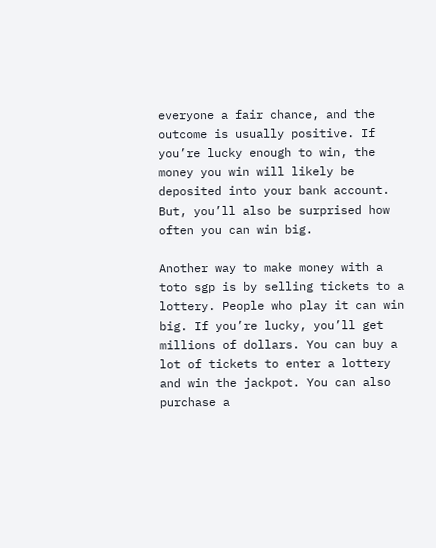everyone a fair chance, and the outcome is usually positive. If you’re lucky enough to win, the money you win will likely be deposited into your bank account. But, you’ll also be surprised how often you can win big.

Another way to make money with a toto sgp is by selling tickets to a lottery. People who play it can win big. If you’re lucky, you’ll get millions of dollars. You can buy a lot of tickets to enter a lottery and win the jackpot. You can also purchase a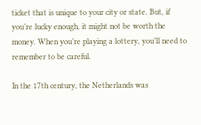ticket that is unique to your city or state. But, if you’re lucky enough, it might not be worth the money. When you’re playing a lottery, you’ll need to remember to be careful.

In the 17th century, the Netherlands was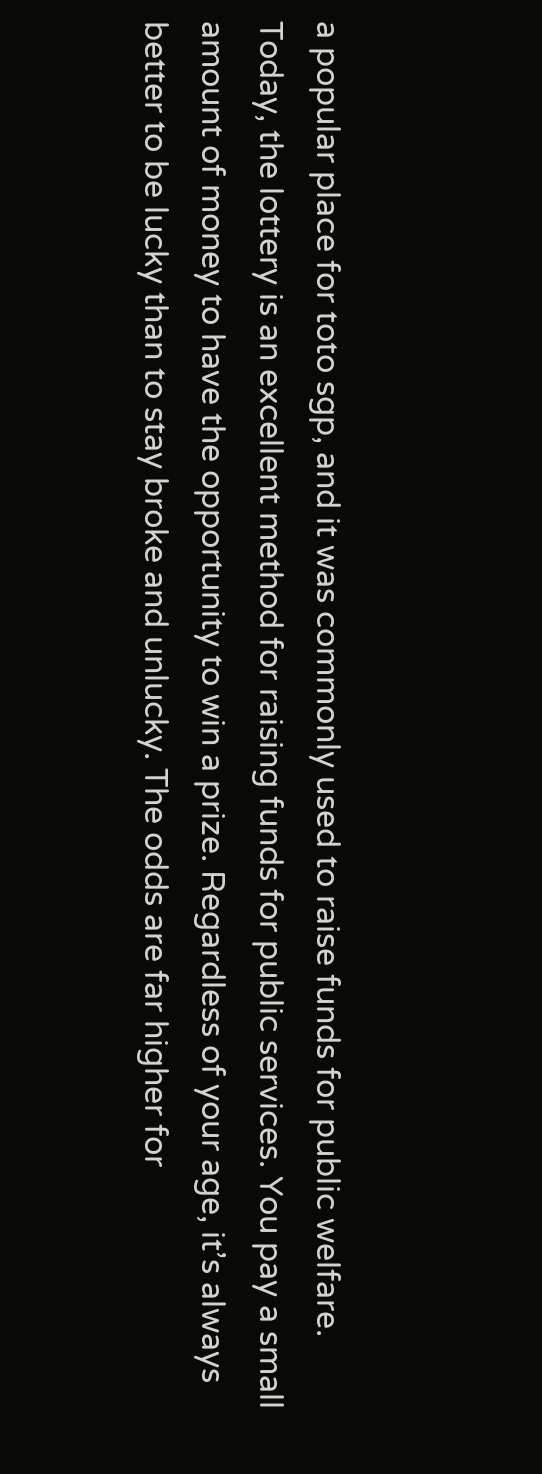a popular place for toto sgp, and it was commonly used to raise funds for public welfare. Today, the lottery is an excellent method for raising funds for public services. You pay a small amount of money to have the opportunity to win a prize. Regardless of your age, it’s always better to be lucky than to stay broke and unlucky. The odds are far higher for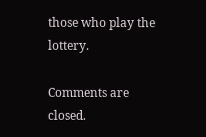those who play the lottery.

Comments are closed.